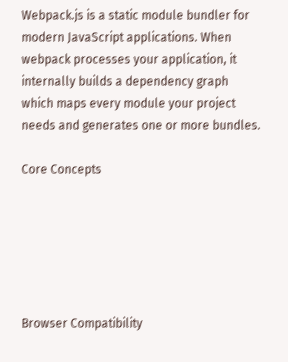Webpack.js is a static module bundler for modern JavaScript applications. When webpack processes your application, it internally builds a dependency graph which maps every module your project needs and generates one or more bundles.

Core Concepts






Browser Compatibility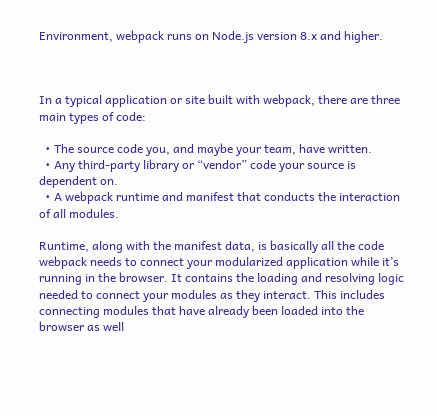Environment, webpack runs on Node.js version 8.x and higher.



In a typical application or site built with webpack, there are three main types of code:

  • The source code you, and maybe your team, have written.
  • Any third-party library or “vendor” code your source is dependent on.
  • A webpack runtime and manifest that conducts the interaction of all modules.

Runtime, along with the manifest data, is basically all the code webpack needs to connect your modularized application while it’s running in the browser. It contains the loading and resolving logic needed to connect your modules as they interact. This includes connecting modules that have already been loaded into the browser as well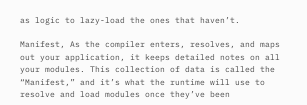as logic to lazy-load the ones that haven’t.

Manifest, As the compiler enters, resolves, and maps out your application, it keeps detailed notes on all your modules. This collection of data is called the “Manifest,” and it’s what the runtime will use to resolve and load modules once they’ve been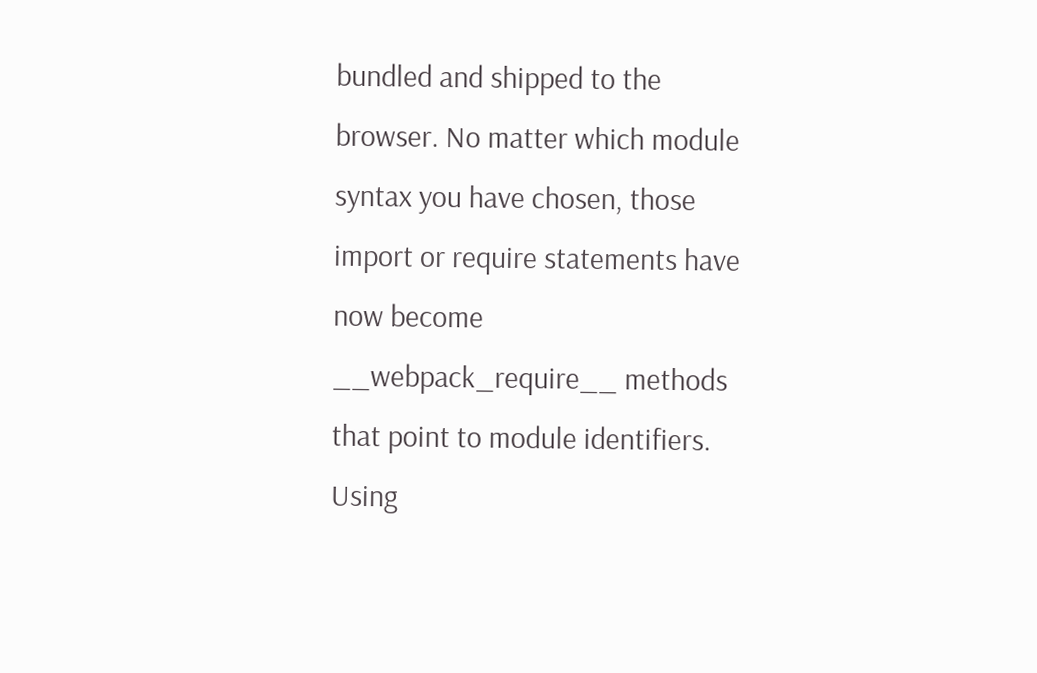bundled and shipped to the browser. No matter which module syntax you have chosen, those import or require statements have now become __webpack_require__ methods that point to module identifiers. Using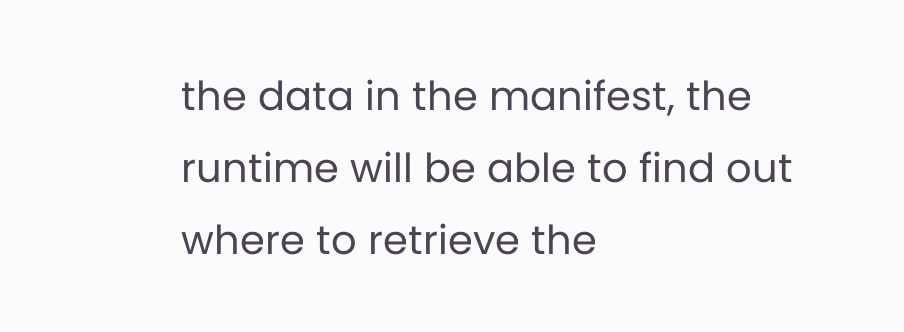the data in the manifest, the runtime will be able to find out where to retrieve the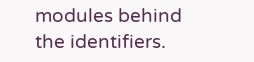modules behind the identifiers.